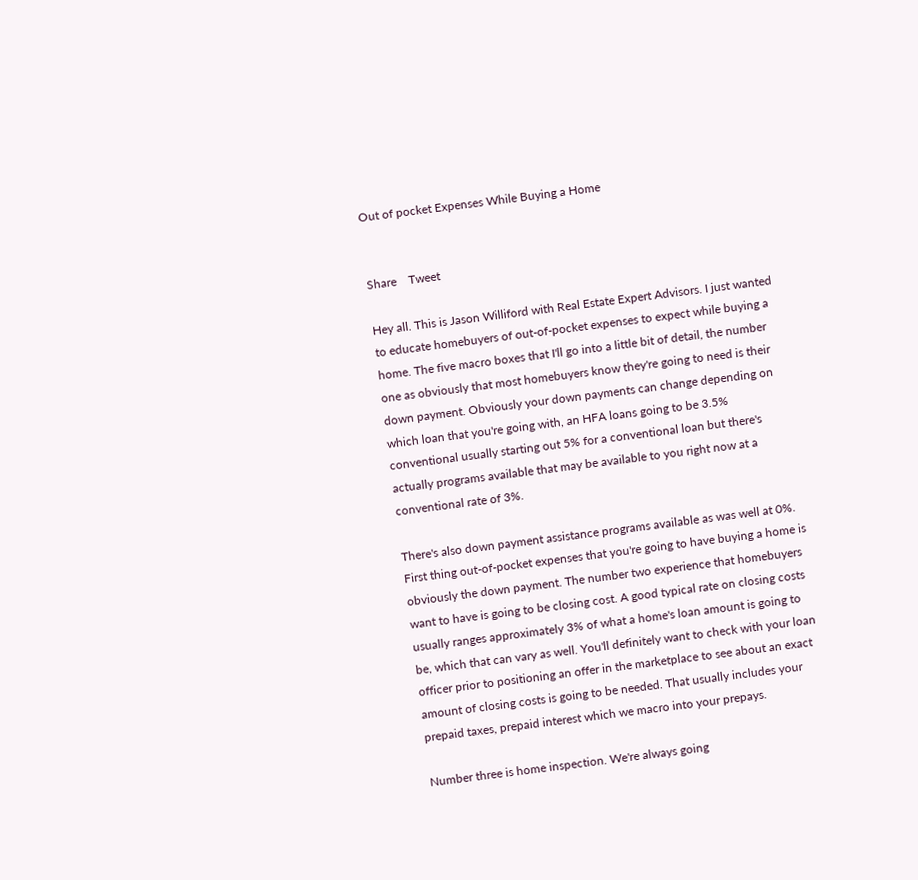Out of pocket Expenses While Buying a Home


Share    Tweet

Hey all. This is Jason Williford with Real Estate Expert Advisors. I just wanted to educate homebuyers of out-of-pocket expenses to expect while buying a home. The five macro boxes that I'll go into a little bit of detail, the number one as obviously that most homebuyers know they're going to need is their down payment. Obviously your down payments can change depending on which loan that you're going with, an HFA loans going to be 3.5% conventional usually starting out 5% for a conventional loan but there's actually programs available that may be available to you right now at a conventional rate of 3%.

There's also down payment assistance programs available as was well at 0%. First thing out-of-pocket expenses that you're going to have buying a home is obviously the down payment. The number two experience that homebuyers want to have is going to be closing cost. A good typical rate on closing costs usually ranges approximately 3% of what a home's loan amount is going to be, which that can vary as well. You'll definitely want to check with your loan officer prior to positioning an offer in the marketplace to see about an exact amount of closing costs is going to be needed. That usually includes your prepaid taxes, prepaid interest which we macro into your prepays.

Number three is home inspection. We're always going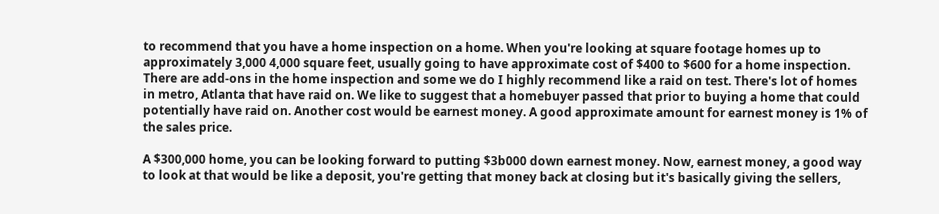to recommend that you have a home inspection on a home. When you're looking at square footage homes up to approximately 3,000 4,000 square feet, usually going to have approximate cost of $400 to $600 for a home inspection. There are add-ons in the home inspection and some we do I highly recommend like a raid on test. There's lot of homes in metro, Atlanta that have raid on. We like to suggest that a homebuyer passed that prior to buying a home that could potentially have raid on. Another cost would be earnest money. A good approximate amount for earnest money is 1% of the sales price.

A $300,000 home, you can be looking forward to putting $3b000 down earnest money. Now, earnest money, a good way to look at that would be like a deposit, you're getting that money back at closing but it's basically giving the sellers,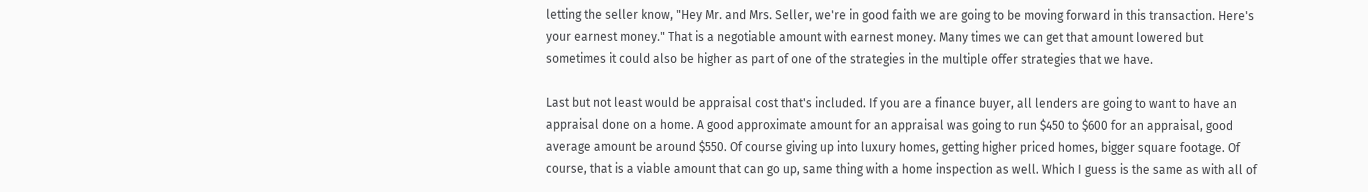letting the seller know, "Hey Mr. and Mrs. Seller, we're in good faith we are going to be moving forward in this transaction. Here's your earnest money." That is a negotiable amount with earnest money. Many times we can get that amount lowered but sometimes it could also be higher as part of one of the strategies in the multiple offer strategies that we have.

Last but not least would be appraisal cost that's included. If you are a finance buyer, all lenders are going to want to have an appraisal done on a home. A good approximate amount for an appraisal was going to run $450 to $600 for an appraisal, good average amount be around $550. Of course giving up into luxury homes, getting higher priced homes, bigger square footage. Of course, that is a viable amount that can go up, same thing with a home inspection as well. Which I guess is the same as with all of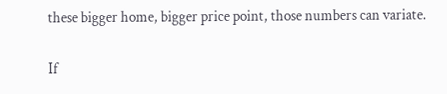these bigger home, bigger price point, those numbers can variate.

If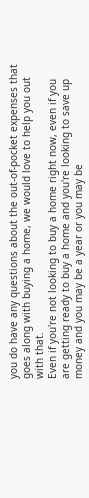you do have any questions about the out-of-pocket expenses that goes along with buying a home, we would love to help you out with that.
Even if you're not looking to buy a home right now, even if you are getting ready to buy a home and you're looking to save up money and you may be a year or you may be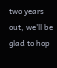two years out, we'll be glad to hop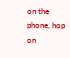on the phone, hop on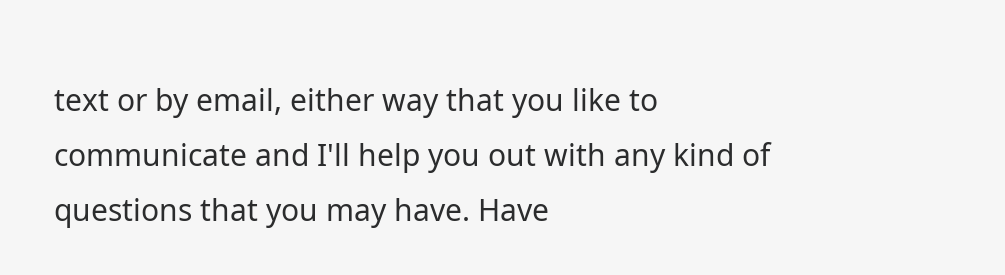text or by email, either way that you like to communicate and I'll help you out with any kind of questions that you may have. Have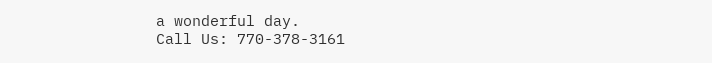a wonderful day.
Call Us: 770-378-3161